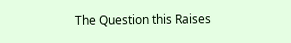The Question this Raises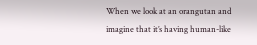When we look at an orangutan and imagine that it’s having human-like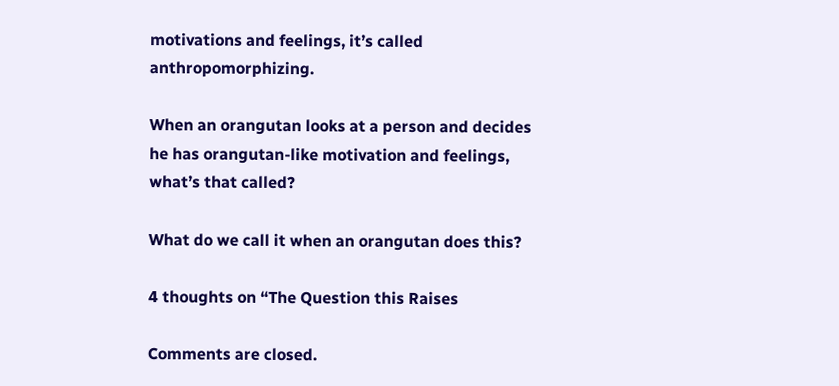motivations and feelings, it’s called anthropomorphizing.

When an orangutan looks at a person and decides he has orangutan-like motivation and feelings, what’s that called?

What do we call it when an orangutan does this?

4 thoughts on “The Question this Raises

Comments are closed.